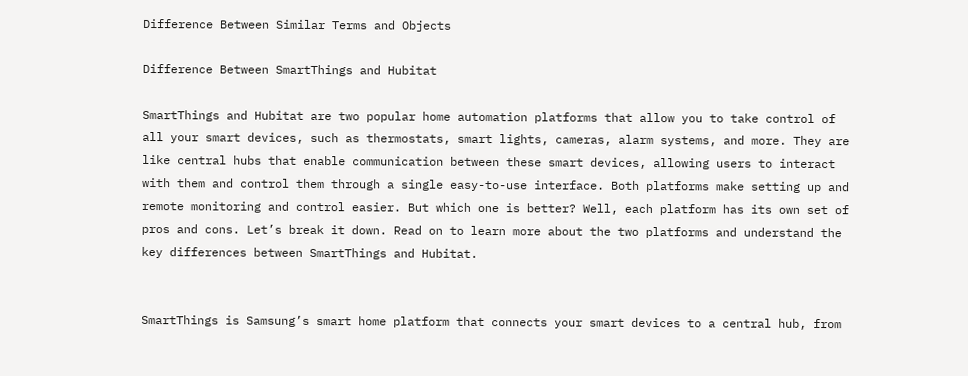Difference Between Similar Terms and Objects

Difference Between SmartThings and Hubitat

SmartThings and Hubitat are two popular home automation platforms that allow you to take control of all your smart devices, such as thermostats, smart lights, cameras, alarm systems, and more. They are like central hubs that enable communication between these smart devices, allowing users to interact with them and control them through a single easy-to-use interface. Both platforms make setting up and remote monitoring and control easier. But which one is better? Well, each platform has its own set of pros and cons. Let’s break it down. Read on to learn more about the two platforms and understand the key differences between SmartThings and Hubitat.


SmartThings is Samsung’s smart home platform that connects your smart devices to a central hub, from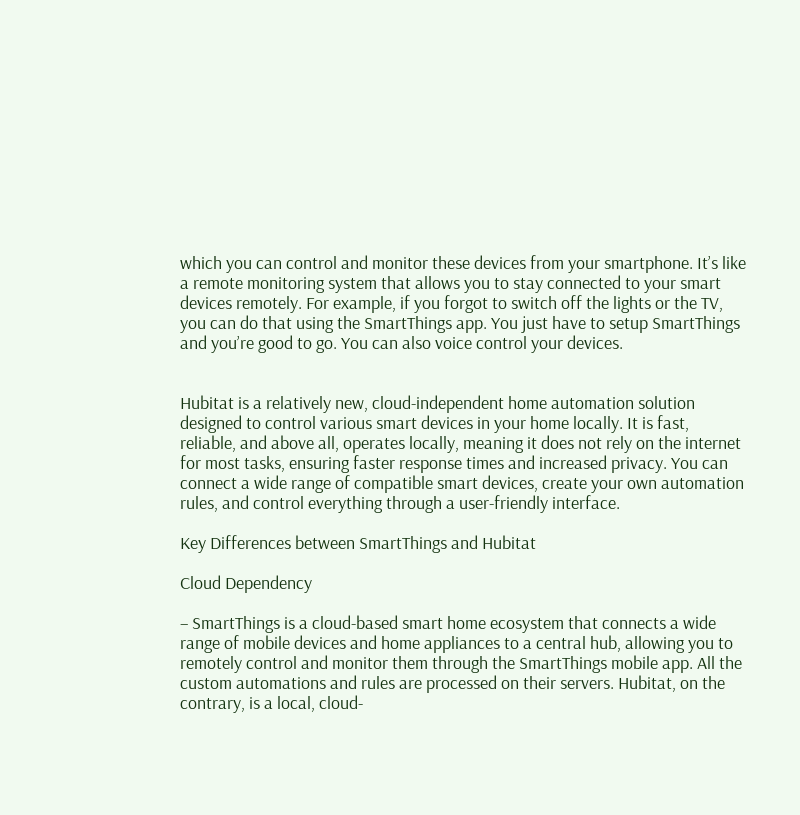which you can control and monitor these devices from your smartphone. It’s like a remote monitoring system that allows you to stay connected to your smart devices remotely. For example, if you forgot to switch off the lights or the TV, you can do that using the SmartThings app. You just have to setup SmartThings and you’re good to go. You can also voice control your devices.


Hubitat is a relatively new, cloud-independent home automation solution designed to control various smart devices in your home locally. It is fast, reliable, and above all, operates locally, meaning it does not rely on the internet for most tasks, ensuring faster response times and increased privacy. You can connect a wide range of compatible smart devices, create your own automation rules, and control everything through a user-friendly interface.

Key Differences between SmartThings and Hubitat

Cloud Dependency

– SmartThings is a cloud-based smart home ecosystem that connects a wide range of mobile devices and home appliances to a central hub, allowing you to remotely control and monitor them through the SmartThings mobile app. All the custom automations and rules are processed on their servers. Hubitat, on the contrary, is a local, cloud-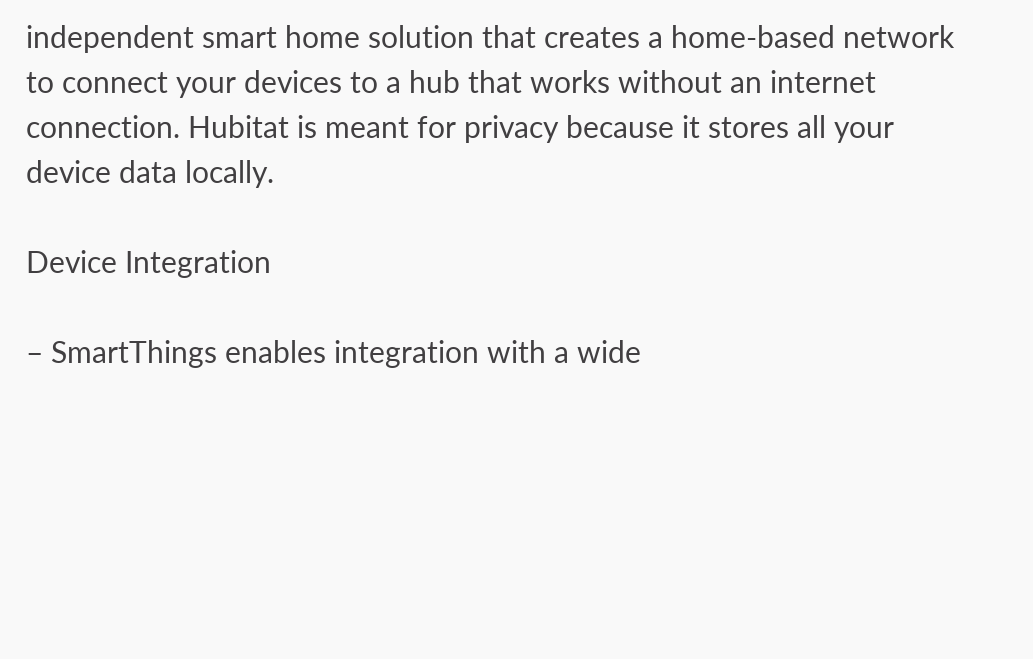independent smart home solution that creates a home-based network to connect your devices to a hub that works without an internet connection. Hubitat is meant for privacy because it stores all your device data locally.

Device Integration

– SmartThings enables integration with a wide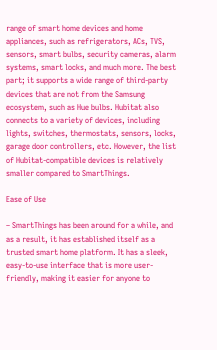range of smart home devices and home appliances, such as refrigerators, ACs, TVS, sensors, smart bulbs, security cameras, alarm systems, smart locks, and much more. The best part; it supports a wide range of third-party devices that are not from the Samsung ecosystem, such as Hue bulbs. Hubitat also connects to a variety of devices, including lights, switches, thermostats, sensors, locks, garage door controllers, etc. However, the list of Hubitat-compatible devices is relatively smaller compared to SmartThings.

Ease of Use

– SmartThings has been around for a while, and as a result, it has established itself as a trusted smart home platform. It has a sleek, easy-to-use interface that is more user-friendly, making it easier for anyone to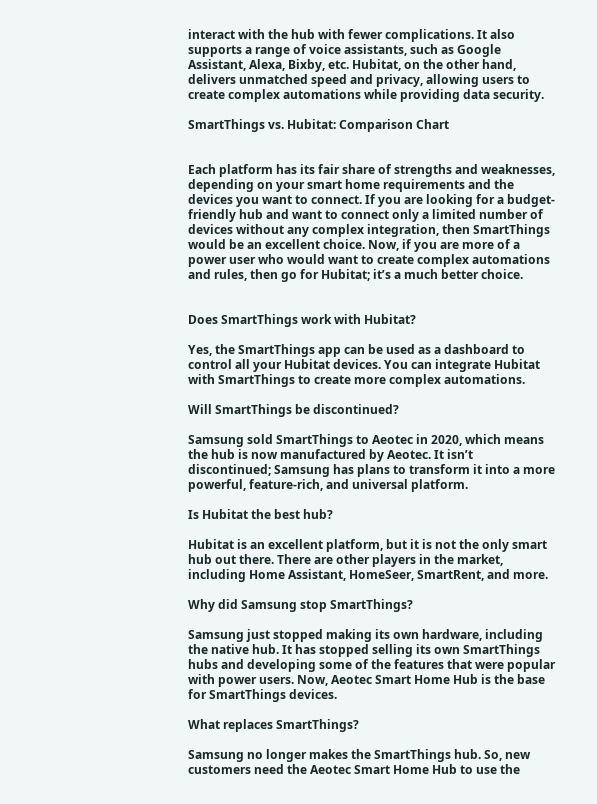interact with the hub with fewer complications. It also supports a range of voice assistants, such as Google Assistant, Alexa, Bixby, etc. Hubitat, on the other hand, delivers unmatched speed and privacy, allowing users to create complex automations while providing data security.

SmartThings vs. Hubitat: Comparison Chart


Each platform has its fair share of strengths and weaknesses, depending on your smart home requirements and the devices you want to connect. If you are looking for a budget-friendly hub and want to connect only a limited number of devices without any complex integration, then SmartThings would be an excellent choice. Now, if you are more of a power user who would want to create complex automations and rules, then go for Hubitat; it’s a much better choice.


Does SmartThings work with Hubitat?

Yes, the SmartThings app can be used as a dashboard to control all your Hubitat devices. You can integrate Hubitat with SmartThings to create more complex automations.

Will SmartThings be discontinued?

Samsung sold SmartThings to Aeotec in 2020, which means the hub is now manufactured by Aeotec. It isn’t discontinued; Samsung has plans to transform it into a more powerful, feature-rich, and universal platform.

Is Hubitat the best hub?

Hubitat is an excellent platform, but it is not the only smart hub out there. There are other players in the market, including Home Assistant, HomeSeer, SmartRent, and more.

Why did Samsung stop SmartThings?

Samsung just stopped making its own hardware, including the native hub. It has stopped selling its own SmartThings hubs and developing some of the features that were popular with power users. Now, Aeotec Smart Home Hub is the base for SmartThings devices.

What replaces SmartThings?

Samsung no longer makes the SmartThings hub. So, new customers need the Aeotec Smart Home Hub to use the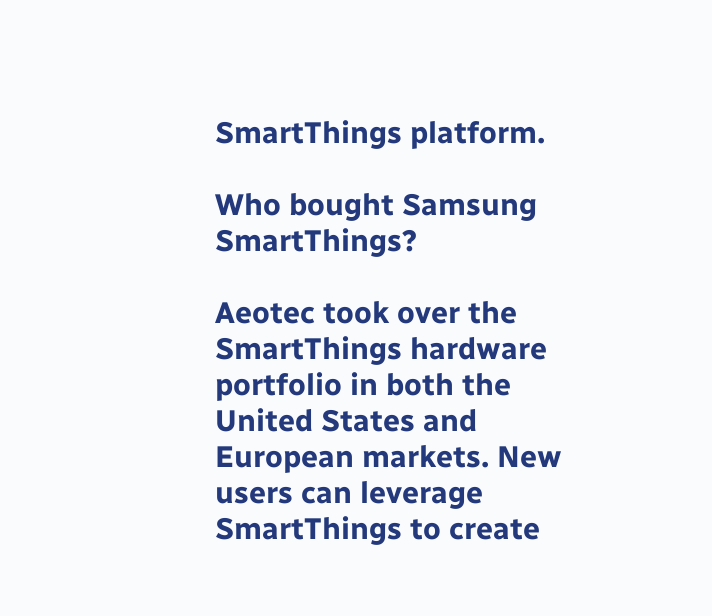SmartThings platform.

Who bought Samsung SmartThings?

Aeotec took over the SmartThings hardware portfolio in both the United States and European markets. New users can leverage SmartThings to create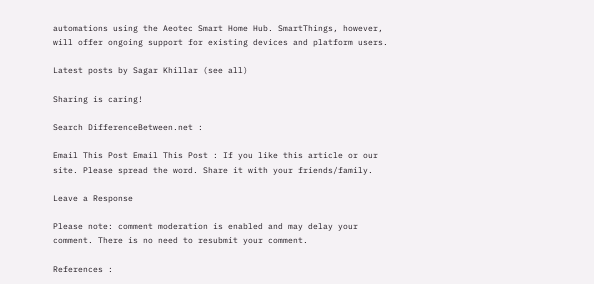automations using the Aeotec Smart Home Hub. SmartThings, however, will offer ongoing support for existing devices and platform users.

Latest posts by Sagar Khillar (see all)

Sharing is caring!

Search DifferenceBetween.net :

Email This Post Email This Post : If you like this article or our site. Please spread the word. Share it with your friends/family.

Leave a Response

Please note: comment moderation is enabled and may delay your comment. There is no need to resubmit your comment.

References :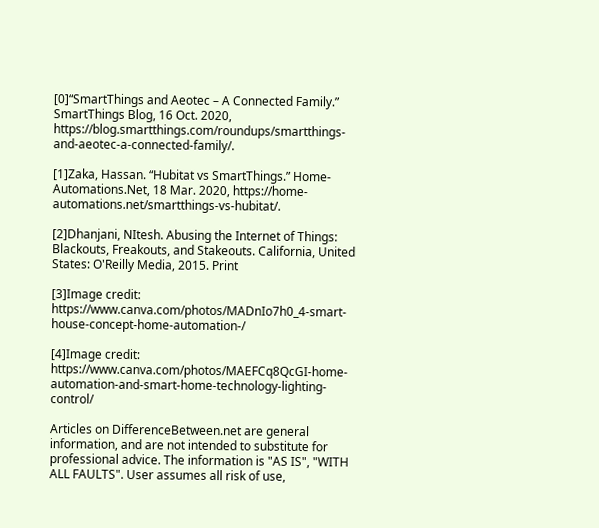[0]“SmartThings and Aeotec – A Connected Family.” SmartThings Blog, 16 Oct. 2020, https://blog.smartthings.com/roundups/smartthings-and-aeotec-a-connected-family/.

[1]Zaka, Hassan. “Hubitat vs SmartThings.” Home-Automations.Net, 18 Mar. 2020, https://home-automations.net/smartthings-vs-hubitat/.

[2]Dhanjani, NItesh. Abusing the Internet of Things: Blackouts, Freakouts, and Stakeouts. California, United States: O'Reilly Media, 2015. Print

[3]Image credit: https://www.canva.com/photos/MADnIo7h0_4-smart-house-concept-home-automation-/

[4]Image credit: https://www.canva.com/photos/MAEFCq8QcGI-home-automation-and-smart-home-technology-lighting-control/

Articles on DifferenceBetween.net are general information, and are not intended to substitute for professional advice. The information is "AS IS", "WITH ALL FAULTS". User assumes all risk of use,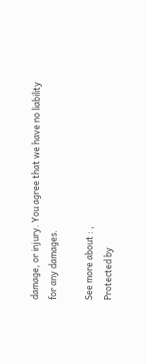damage, or injury. You agree that we have no liability for any damages.

See more about : ,
Protected by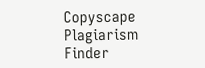Copyscape Plagiarism Finder